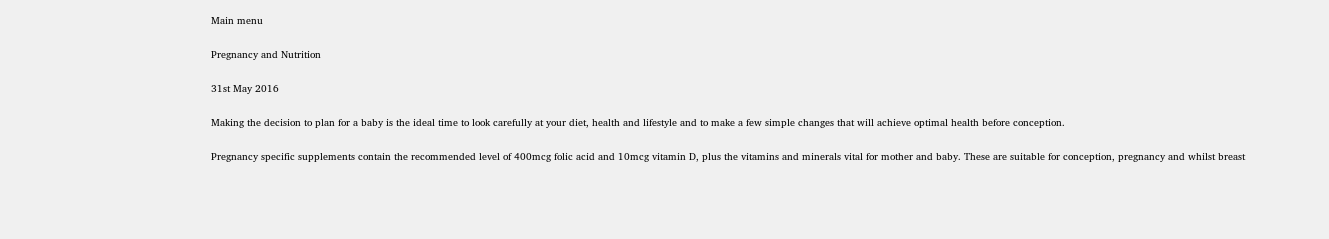Main menu

Pregnancy and Nutrition

31st May 2016

Making the decision to plan for a baby is the ideal time to look carefully at your diet, health and lifestyle and to make a few simple changes that will achieve optimal health before conception.

Pregnancy specific supplements contain the recommended level of 400mcg folic acid and 10mcg vitamin D, plus the vitamins and minerals vital for mother and baby. These are suitable for conception, pregnancy and whilst breast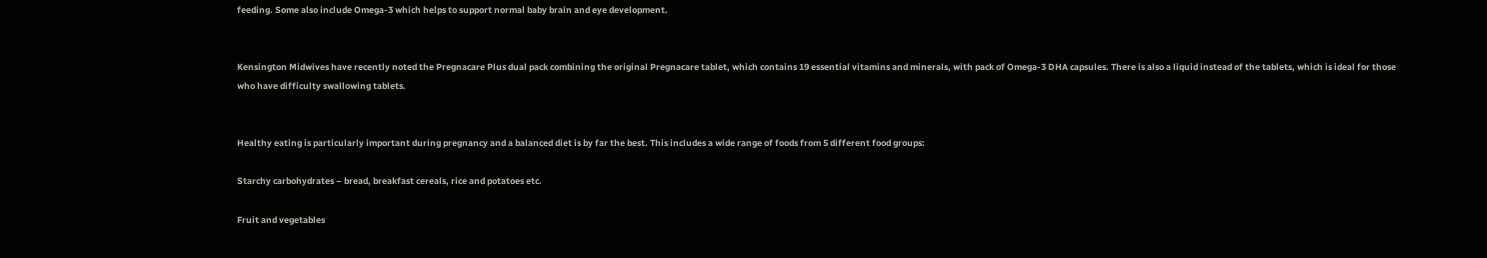feeding. Some also include Omega-3 which helps to support normal baby brain and eye development.


Kensington Midwives have recently noted the Pregnacare Plus dual pack combining the original Pregnacare tablet, which contains 19 essential vitamins and minerals, with pack of Omega-3 DHA capsules. There is also a liquid instead of the tablets, which is ideal for those who have difficulty swallowing tablets.


Healthy eating is particularly important during pregnancy and a balanced diet is by far the best. This includes a wide range of foods from 5 different food groups:

Starchy carbohydrates – bread, breakfast cereals, rice and potatoes etc.

Fruit and vegetables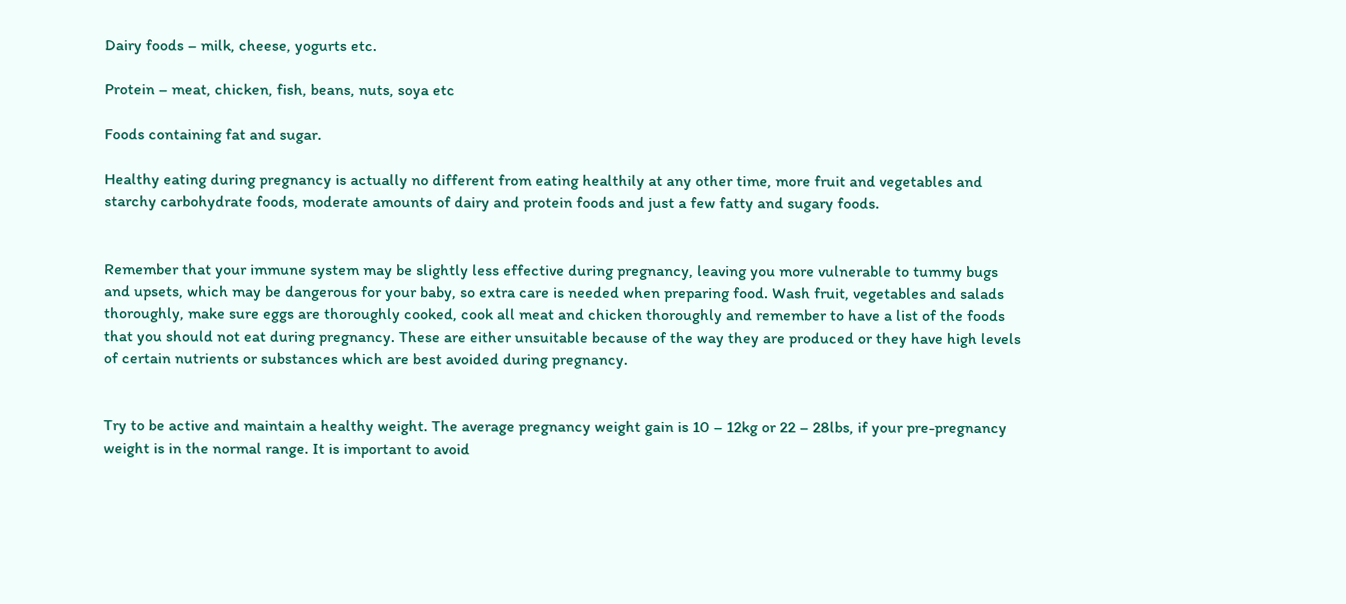Dairy foods – milk, cheese, yogurts etc.

Protein – meat, chicken, fish, beans, nuts, soya etc

Foods containing fat and sugar.

Healthy eating during pregnancy is actually no different from eating healthily at any other time, more fruit and vegetables and starchy carbohydrate foods, moderate amounts of dairy and protein foods and just a few fatty and sugary foods.


Remember that your immune system may be slightly less effective during pregnancy, leaving you more vulnerable to tummy bugs and upsets, which may be dangerous for your baby, so extra care is needed when preparing food. Wash fruit, vegetables and salads thoroughly, make sure eggs are thoroughly cooked, cook all meat and chicken thoroughly and remember to have a list of the foods that you should not eat during pregnancy. These are either unsuitable because of the way they are produced or they have high levels of certain nutrients or substances which are best avoided during pregnancy.


Try to be active and maintain a healthy weight. The average pregnancy weight gain is 10 – 12kg or 22 – 28lbs, if your pre-pregnancy weight is in the normal range. It is important to avoid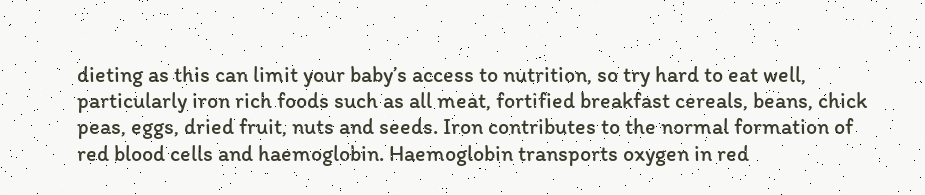dieting as this can limit your baby’s access to nutrition, so try hard to eat well, particularly iron rich foods such as all meat, fortified breakfast cereals, beans, chick peas, eggs, dried fruit, nuts and seeds. Iron contributes to the normal formation of red blood cells and haemoglobin. Haemoglobin transports oxygen in red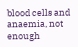blood cells and anaemia, not enough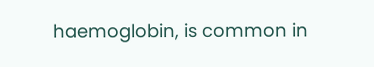haemoglobin, is common in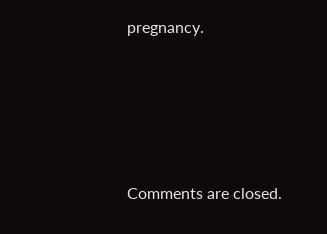pregnancy.







Comments are closed.